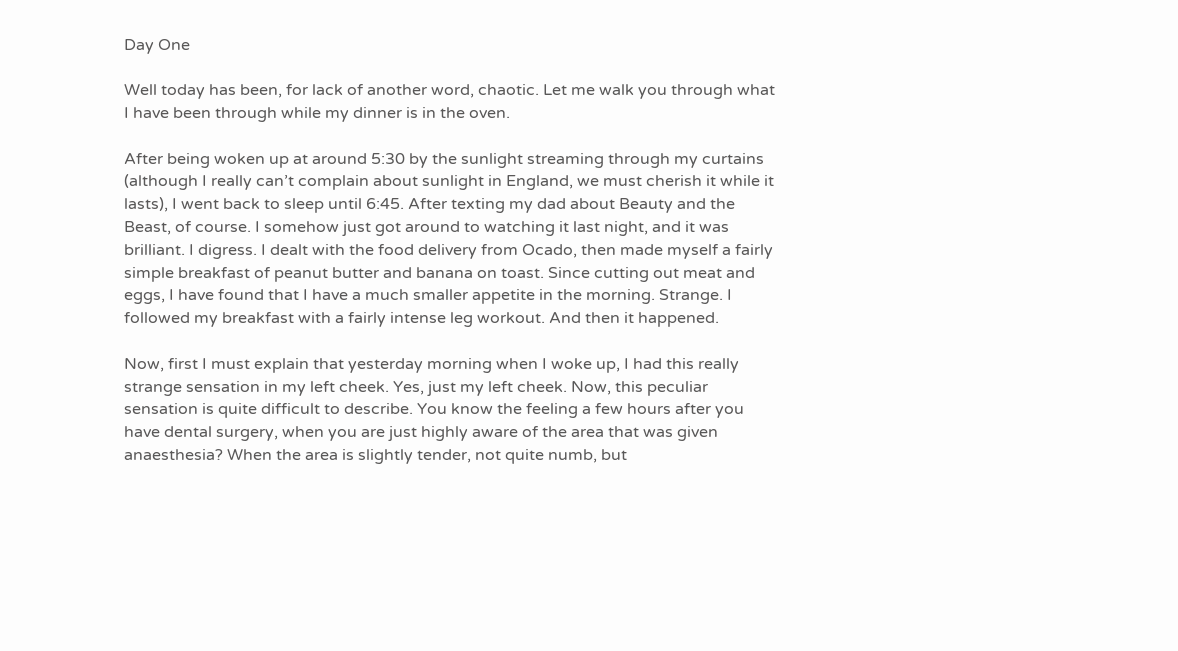Day One

Well today has been, for lack of another word, chaotic. Let me walk you through what I have been through while my dinner is in the oven.

After being woken up at around 5:30 by the sunlight streaming through my curtains (although I really can’t complain about sunlight in England, we must cherish it while it lasts), I went back to sleep until 6:45. After texting my dad about Beauty and the Beast, of course. I somehow just got around to watching it last night, and it was brilliant. I digress. I dealt with the food delivery from Ocado, then made myself a fairly simple breakfast of peanut butter and banana on toast. Since cutting out meat and eggs, I have found that I have a much smaller appetite in the morning. Strange. I followed my breakfast with a fairly intense leg workout. And then it happened.

Now, first I must explain that yesterday morning when I woke up, I had this really strange sensation in my left cheek. Yes, just my left cheek. Now, this peculiar sensation is quite difficult to describe. You know the feeling a few hours after you have dental surgery, when you are just highly aware of the area that was given anaesthesia? When the area is slightly tender, not quite numb, but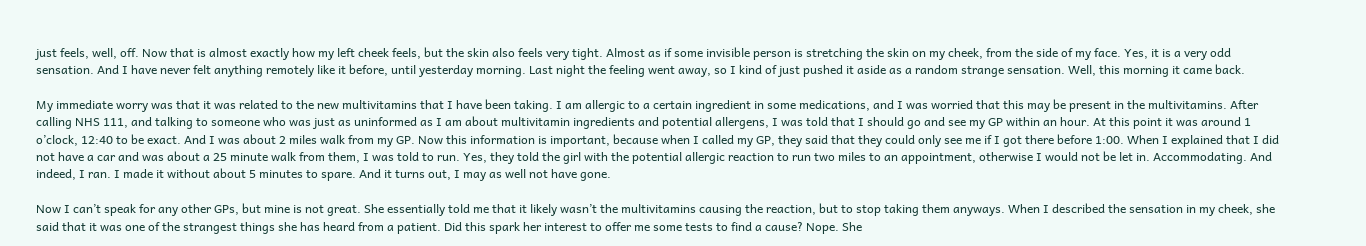just feels, well, off. Now that is almost exactly how my left cheek feels, but the skin also feels very tight. Almost as if some invisible person is stretching the skin on my cheek, from the side of my face. Yes, it is a very odd sensation. And I have never felt anything remotely like it before, until yesterday morning. Last night the feeling went away, so I kind of just pushed it aside as a random strange sensation. Well, this morning it came back.

My immediate worry was that it was related to the new multivitamins that I have been taking. I am allergic to a certain ingredient in some medications, and I was worried that this may be present in the multivitamins. After calling NHS 111, and talking to someone who was just as uninformed as I am about multivitamin ingredients and potential allergens, I was told that I should go and see my GP within an hour. At this point it was around 1 o’clock, 12:40 to be exact. And I was about 2 miles walk from my GP. Now this information is important, because when I called my GP, they said that they could only see me if I got there before 1:00. When I explained that I did not have a car and was about a 25 minute walk from them, I was told to run. Yes, they told the girl with the potential allergic reaction to run two miles to an appointment, otherwise I would not be let in. Accommodating. And indeed, I ran. I made it without about 5 minutes to spare. And it turns out, I may as well not have gone.

Now I can’t speak for any other GPs, but mine is not great. She essentially told me that it likely wasn’t the multivitamins causing the reaction, but to stop taking them anyways. When I described the sensation in my cheek, she said that it was one of the strangest things she has heard from a patient. Did this spark her interest to offer me some tests to find a cause? Nope. She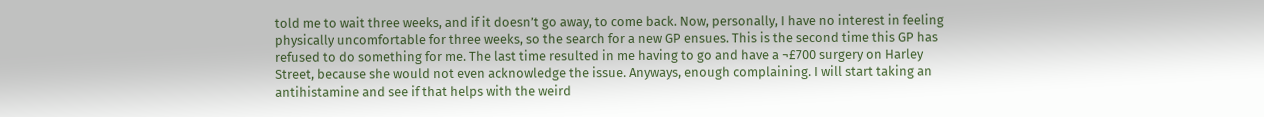told me to wait three weeks, and if it doesn’t go away, to come back. Now, personally, I have no interest in feeling physically uncomfortable for three weeks, so the search for a new GP ensues. This is the second time this GP has refused to do something for me. The last time resulted in me having to go and have a ¬£700 surgery on Harley Street, because she would not even acknowledge the issue. Anyways, enough complaining. I will start taking an antihistamine and see if that helps with the weird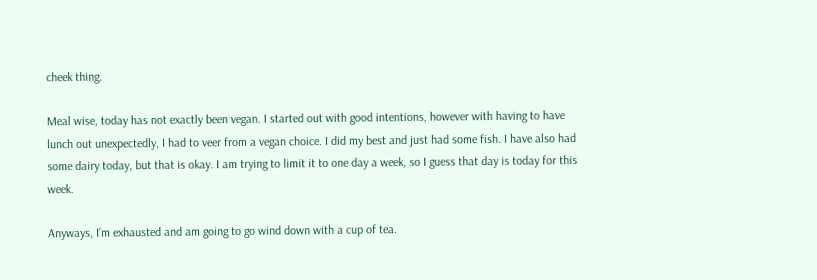cheek thing.

Meal wise, today has not exactly been vegan. I started out with good intentions, however with having to have lunch out unexpectedly, I had to veer from a vegan choice. I did my best and just had some fish. I have also had some dairy today, but that is okay. I am trying to limit it to one day a week, so I guess that day is today for this week.

Anyways, I’m exhausted and am going to go wind down with a cup of tea.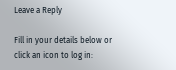Leave a Reply

Fill in your details below or click an icon to log in: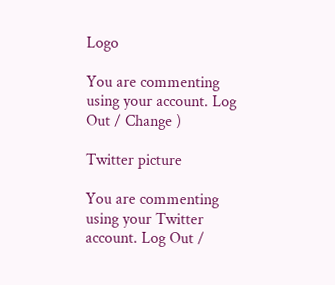Logo

You are commenting using your account. Log Out / Change )

Twitter picture

You are commenting using your Twitter account. Log Out /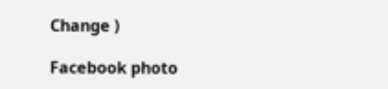Change )

Facebook photo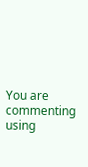You are commenting using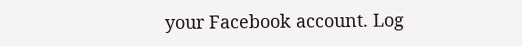your Facebook account. Log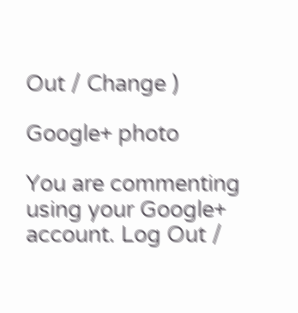Out / Change )

Google+ photo

You are commenting using your Google+ account. Log Out /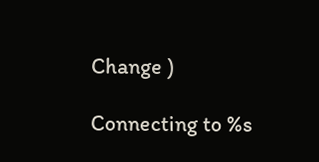Change )

Connecting to %s